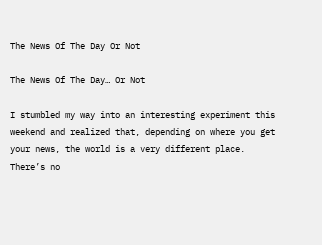The News Of The Day Or Not

The News Of The Day… Or Not

I stumbled my way into an interesting experiment this weekend and realized that, depending on where you get your news, the world is a very different place. There’s no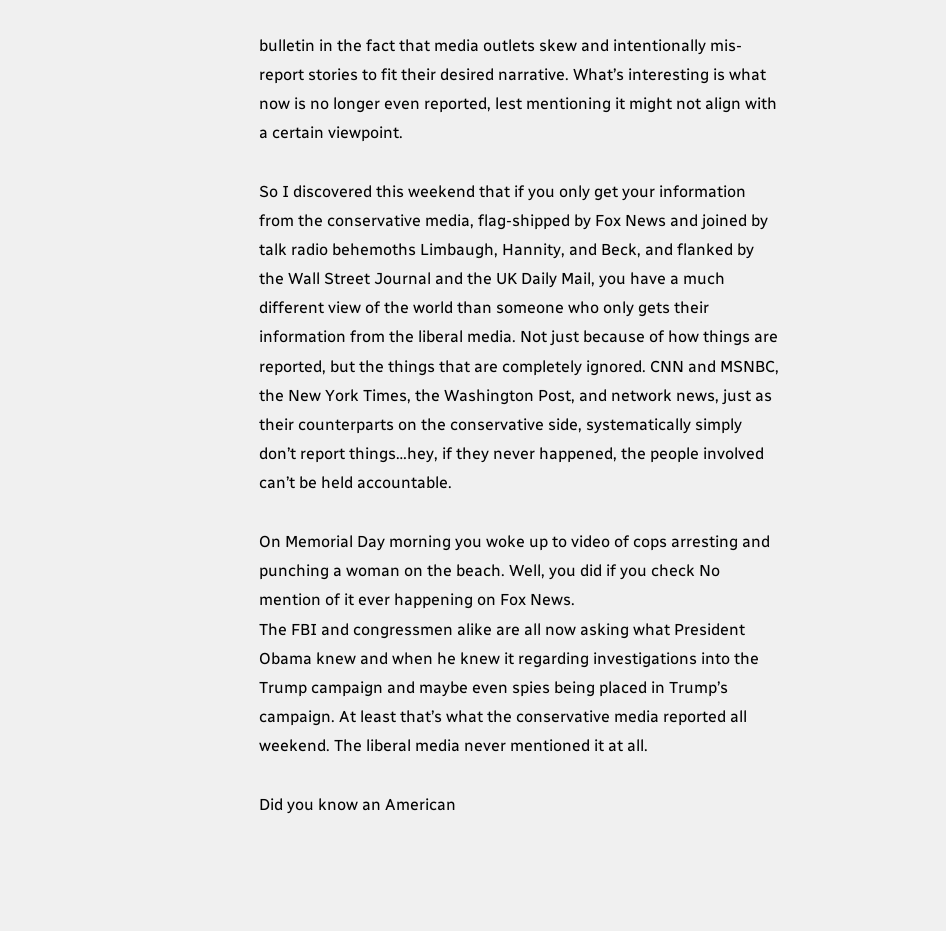bulletin in the fact that media outlets skew and intentionally mis-report stories to fit their desired narrative. What’s interesting is what now is no longer even reported, lest mentioning it might not align with a certain viewpoint.

So I discovered this weekend that if you only get your information from the conservative media, flag-shipped by Fox News and joined by talk radio behemoths Limbaugh, Hannity, and Beck, and flanked by the Wall Street Journal and the UK Daily Mail, you have a much different view of the world than someone who only gets their information from the liberal media. Not just because of how things are reported, but the things that are completely ignored. CNN and MSNBC, the New York Times, the Washington Post, and network news, just as their counterparts on the conservative side, systematically simply don’t report things…hey, if they never happened, the people involved can’t be held accountable.

On Memorial Day morning you woke up to video of cops arresting and punching a woman on the beach. Well, you did if you check No mention of it ever happening on Fox News.
The FBI and congressmen alike are all now asking what President Obama knew and when he knew it regarding investigations into the Trump campaign and maybe even spies being placed in Trump’s campaign. At least that’s what the conservative media reported all weekend. The liberal media never mentioned it at all.

Did you know an American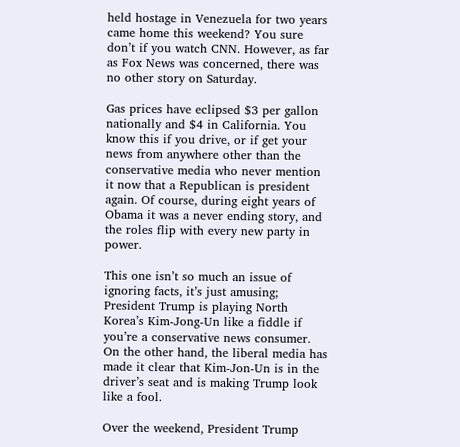held hostage in Venezuela for two years came home this weekend? You sure don’t if you watch CNN. However, as far as Fox News was concerned, there was no other story on Saturday.

Gas prices have eclipsed $3 per gallon nationally and $4 in California. You know this if you drive, or if get your news from anywhere other than the conservative media who never mention it now that a Republican is president again. Of course, during eight years of Obama it was a never ending story, and the roles flip with every new party in power.

This one isn’t so much an issue of ignoring facts, it’s just amusing; President Trump is playing North Korea’s Kim-Jong-Un like a fiddle if you’re a conservative news consumer. On the other hand, the liberal media has made it clear that Kim-Jon-Un is in the driver’s seat and is making Trump look like a fool.

Over the weekend, President Trump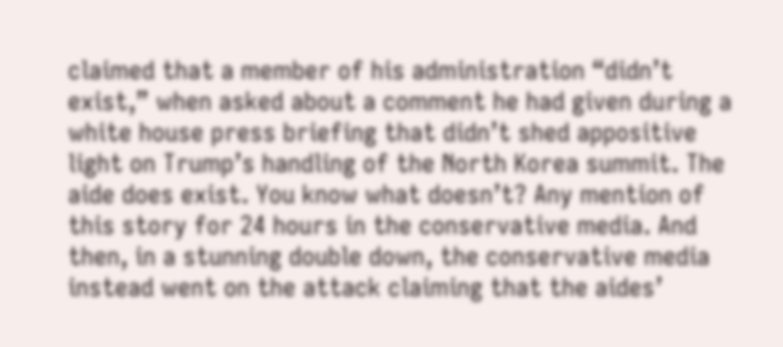claimed that a member of his administration “didn’t exist,” when asked about a comment he had given during a white house press briefing that didn’t shed appositive light on Trump’s handling of the North Korea summit. The aide does exist. You know what doesn’t? Any mention of this story for 24 hours in the conservative media. And then, in a stunning double down, the conservative media instead went on the attack claiming that the aides’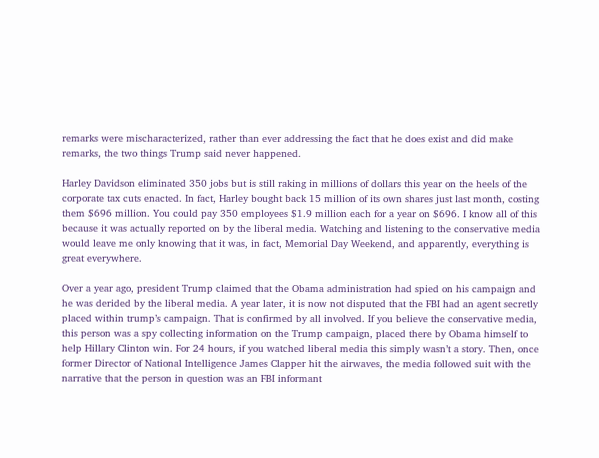remarks were mischaracterized, rather than ever addressing the fact that he does exist and did make remarks, the two things Trump said never happened.

Harley Davidson eliminated 350 jobs but is still raking in millions of dollars this year on the heels of the corporate tax cuts enacted. In fact, Harley bought back 15 million of its own shares just last month, costing them $696 million. You could pay 350 employees $1.9 million each for a year on $696. I know all of this because it was actually reported on by the liberal media. Watching and listening to the conservative media would leave me only knowing that it was, in fact, Memorial Day Weekend, and apparently, everything is great everywhere.

Over a year ago, president Trump claimed that the Obama administration had spied on his campaign and he was derided by the liberal media. A year later, it is now not disputed that the FBI had an agent secretly placed within trump’s campaign. That is confirmed by all involved. If you believe the conservative media, this person was a spy collecting information on the Trump campaign, placed there by Obama himself to help Hillary Clinton win. For 24 hours, if you watched liberal media this simply wasn’t a story. Then, once former Director of National Intelligence James Clapper hit the airwaves, the media followed suit with the narrative that the person in question was an FBI informant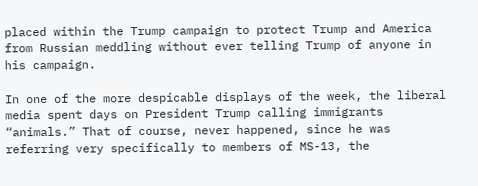placed within the Trump campaign to protect Trump and America from Russian meddling without ever telling Trump of anyone in his campaign.

In one of the more despicable displays of the week, the liberal media spent days on President Trump calling immigrants “animals.” That of course, never happened, since he was referring very specifically to members of MS-13, the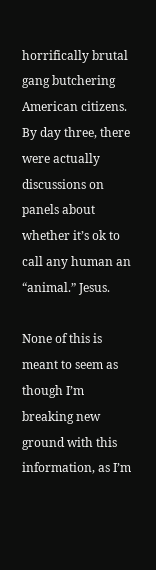horrifically brutal gang butchering American citizens. By day three, there were actually discussions on panels about whether it’s ok to call any human an “animal.” Jesus.

None of this is meant to seem as though I’m breaking new ground with this information, as I’m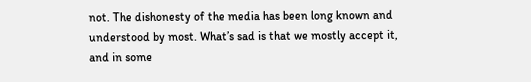not. The dishonesty of the media has been long known and understood by most. What’s sad is that we mostly accept it, and in some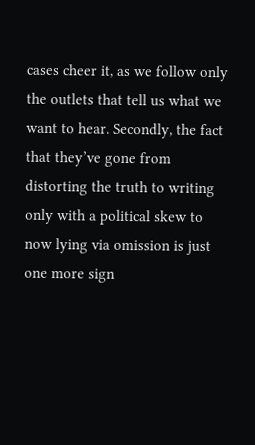cases cheer it, as we follow only the outlets that tell us what we want to hear. Secondly, the fact that they’ve gone from distorting the truth to writing only with a political skew to now lying via omission is just one more sign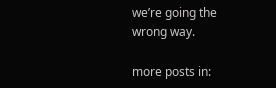we’re going the wrong way.

more posts in: